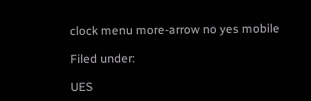clock menu more-arrow no yes mobile

Filed under:

UES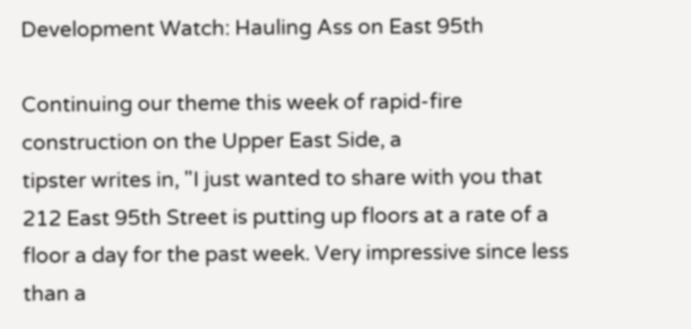Development Watch: Hauling Ass on East 95th

Continuing our theme this week of rapid-fire construction on the Upper East Side, a
tipster writes in, "I just wanted to share with you that 212 East 95th Street is putting up floors at a rate of a floor a day for the past week. Very impressive since less than a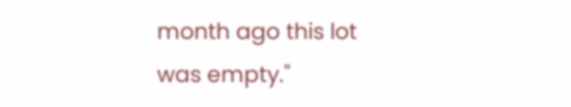month ago this lot was empty."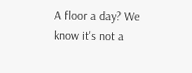A floor a day? We know it's not a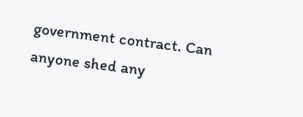government contract. Can anyone shed any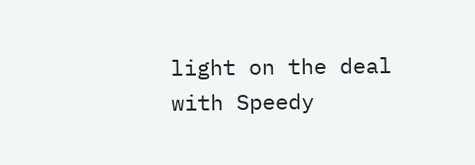light on the deal with Speedy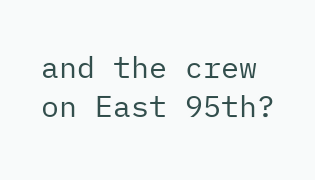and the crew on East 95th?